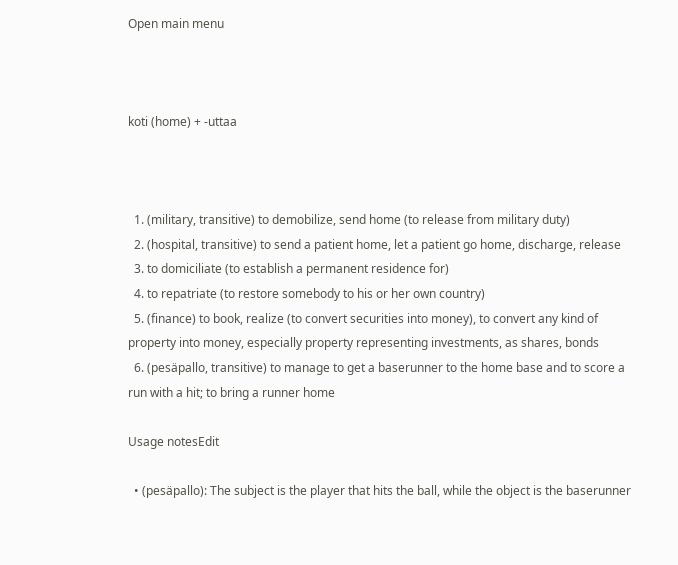Open main menu



koti (home) + -uttaa



  1. (military, transitive) to demobilize, send home (to release from military duty)
  2. (hospital, transitive) to send a patient home, let a patient go home, discharge, release
  3. to domiciliate (to establish a permanent residence for)
  4. to repatriate (to restore somebody to his or her own country)
  5. (finance) to book, realize (to convert securities into money), to convert any kind of property into money, especially property representing investments, as shares, bonds
  6. (pesäpallo, transitive) to manage to get a baserunner to the home base and to score a run with a hit; to bring a runner home

Usage notesEdit

  • (pesäpallo): The subject is the player that hits the ball, while the object is the baserunner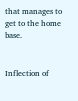that manages to get to the home base.


Inflection of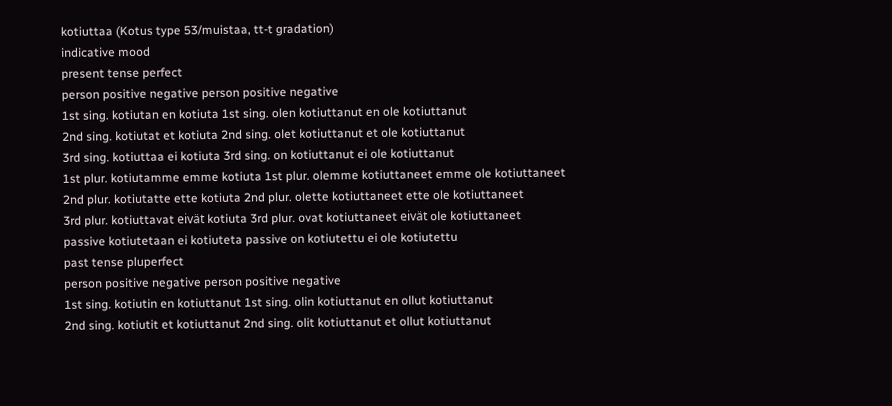kotiuttaa (Kotus type 53/muistaa, tt-t gradation)
indicative mood
present tense perfect
person positive negative person positive negative
1st sing. kotiutan en kotiuta 1st sing. olen kotiuttanut en ole kotiuttanut
2nd sing. kotiutat et kotiuta 2nd sing. olet kotiuttanut et ole kotiuttanut
3rd sing. kotiuttaa ei kotiuta 3rd sing. on kotiuttanut ei ole kotiuttanut
1st plur. kotiutamme emme kotiuta 1st plur. olemme kotiuttaneet emme ole kotiuttaneet
2nd plur. kotiutatte ette kotiuta 2nd plur. olette kotiuttaneet ette ole kotiuttaneet
3rd plur. kotiuttavat eivät kotiuta 3rd plur. ovat kotiuttaneet eivät ole kotiuttaneet
passive kotiutetaan ei kotiuteta passive on kotiutettu ei ole kotiutettu
past tense pluperfect
person positive negative person positive negative
1st sing. kotiutin en kotiuttanut 1st sing. olin kotiuttanut en ollut kotiuttanut
2nd sing. kotiutit et kotiuttanut 2nd sing. olit kotiuttanut et ollut kotiuttanut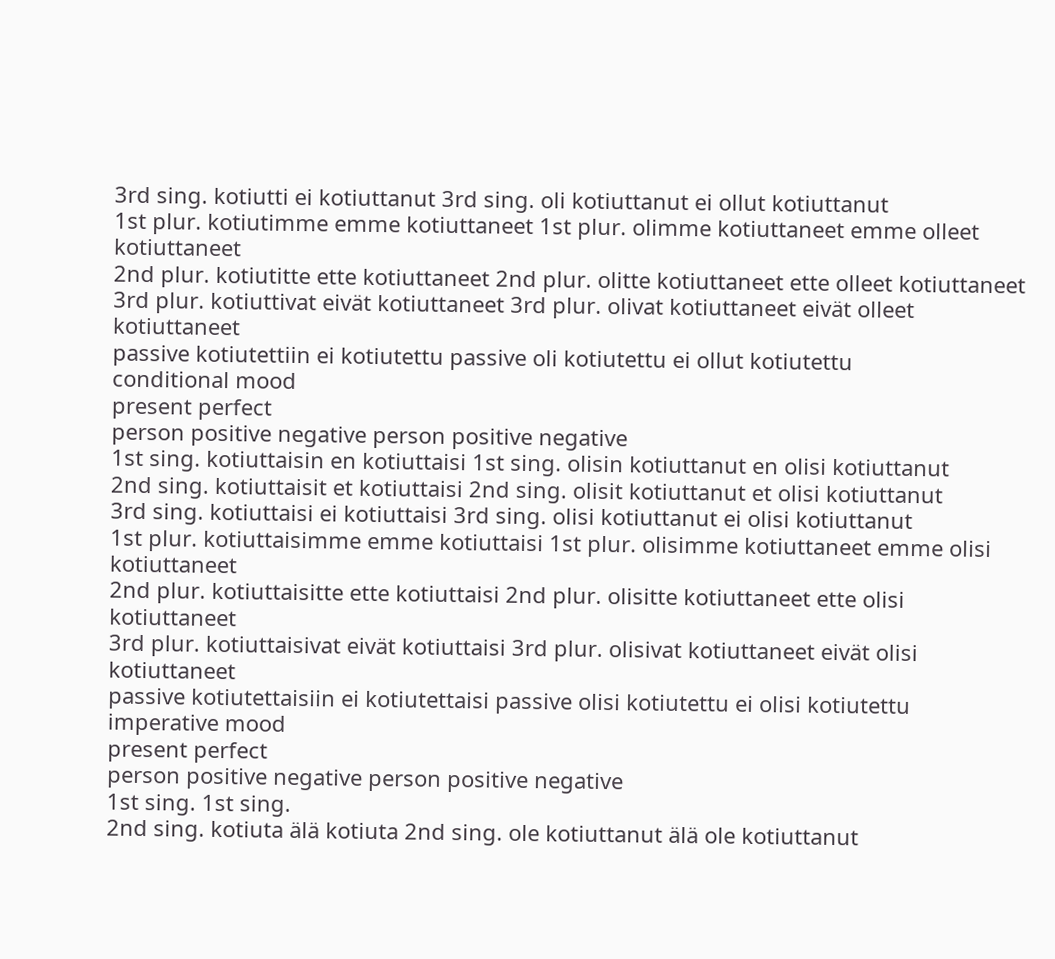3rd sing. kotiutti ei kotiuttanut 3rd sing. oli kotiuttanut ei ollut kotiuttanut
1st plur. kotiutimme emme kotiuttaneet 1st plur. olimme kotiuttaneet emme olleet kotiuttaneet
2nd plur. kotiutitte ette kotiuttaneet 2nd plur. olitte kotiuttaneet ette olleet kotiuttaneet
3rd plur. kotiuttivat eivät kotiuttaneet 3rd plur. olivat kotiuttaneet eivät olleet kotiuttaneet
passive kotiutettiin ei kotiutettu passive oli kotiutettu ei ollut kotiutettu
conditional mood
present perfect
person positive negative person positive negative
1st sing. kotiuttaisin en kotiuttaisi 1st sing. olisin kotiuttanut en olisi kotiuttanut
2nd sing. kotiuttaisit et kotiuttaisi 2nd sing. olisit kotiuttanut et olisi kotiuttanut
3rd sing. kotiuttaisi ei kotiuttaisi 3rd sing. olisi kotiuttanut ei olisi kotiuttanut
1st plur. kotiuttaisimme emme kotiuttaisi 1st plur. olisimme kotiuttaneet emme olisi kotiuttaneet
2nd plur. kotiuttaisitte ette kotiuttaisi 2nd plur. olisitte kotiuttaneet ette olisi kotiuttaneet
3rd plur. kotiuttaisivat eivät kotiuttaisi 3rd plur. olisivat kotiuttaneet eivät olisi kotiuttaneet
passive kotiutettaisiin ei kotiutettaisi passive olisi kotiutettu ei olisi kotiutettu
imperative mood
present perfect
person positive negative person positive negative
1st sing. 1st sing.
2nd sing. kotiuta älä kotiuta 2nd sing. ole kotiuttanut älä ole kotiuttanut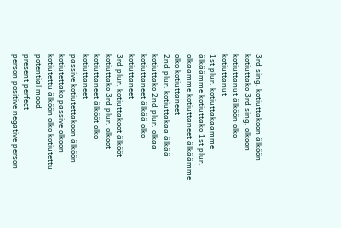3rd sing. kotiuttakoon älköön kotiuttako 3rd sing. olkoon kotiuttanut älköön olko kotiuttanut
1st plur. kotiuttakaamme älkäämme kotiuttako 1st plur. olkaamme kotiuttaneet älkäämme olko kotiuttaneet
2nd plur. kotiuttakaa älkää kotiuttako 2nd plur. olkaa kotiuttaneet älkää olko kotiuttaneet
3rd plur. kotiuttakoot älkööt kotiuttako 3rd plur. olkoot kotiuttaneet älkööt olko kotiuttaneet
passive kotiutettakoon älköön kotiutettako passive olkoon kotiutettu älköön olko kotiutettu
potential mood
present perfect
person positive negative person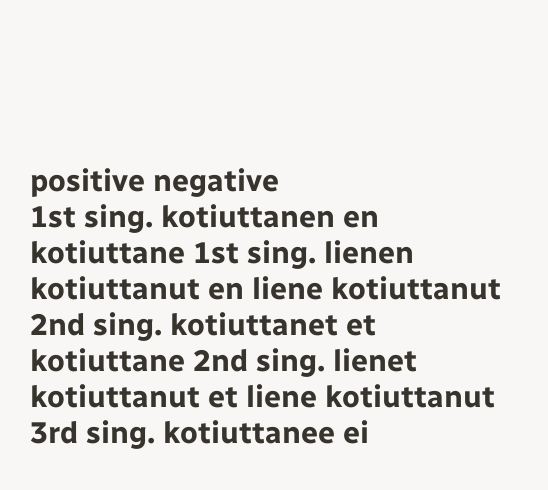positive negative
1st sing. kotiuttanen en kotiuttane 1st sing. lienen kotiuttanut en liene kotiuttanut
2nd sing. kotiuttanet et kotiuttane 2nd sing. lienet kotiuttanut et liene kotiuttanut
3rd sing. kotiuttanee ei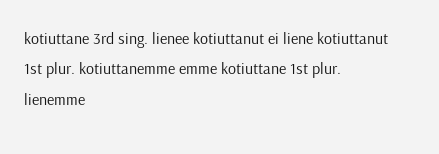kotiuttane 3rd sing. lienee kotiuttanut ei liene kotiuttanut
1st plur. kotiuttanemme emme kotiuttane 1st plur. lienemme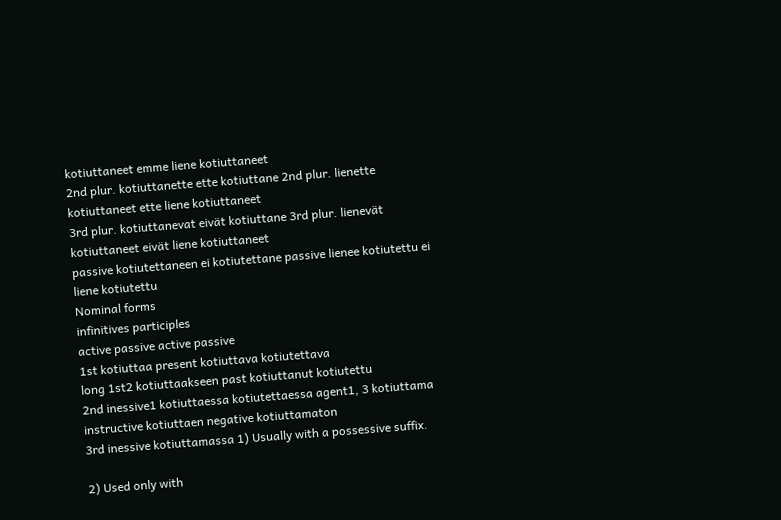kotiuttaneet emme liene kotiuttaneet
2nd plur. kotiuttanette ette kotiuttane 2nd plur. lienette kotiuttaneet ette liene kotiuttaneet
3rd plur. kotiuttanevat eivät kotiuttane 3rd plur. lienevät kotiuttaneet eivät liene kotiuttaneet
passive kotiutettaneen ei kotiutettane passive lienee kotiutettu ei liene kotiutettu
Nominal forms
infinitives participles
active passive active passive
1st kotiuttaa present kotiuttava kotiutettava
long 1st2 kotiuttaakseen past kotiuttanut kotiutettu
2nd inessive1 kotiuttaessa kotiutettaessa agent1, 3 kotiuttama
instructive kotiuttaen negative kotiuttamaton
3rd inessive kotiuttamassa 1) Usually with a possessive suffix.

2) Used only with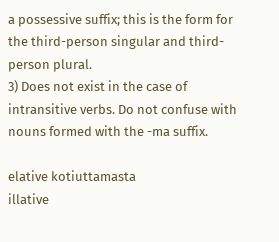a possessive suffix; this is the form for the third-person singular and third-person plural.
3) Does not exist in the case of intransitive verbs. Do not confuse with nouns formed with the -ma suffix.

elative kotiuttamasta
illative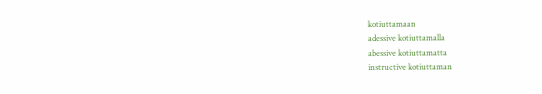kotiuttamaan
adessive kotiuttamalla
abessive kotiuttamatta
instructive kotiuttaman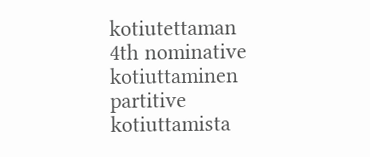kotiutettaman
4th nominative kotiuttaminen
partitive kotiuttamista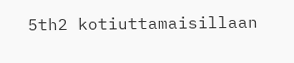5th2 kotiuttamaisillaan